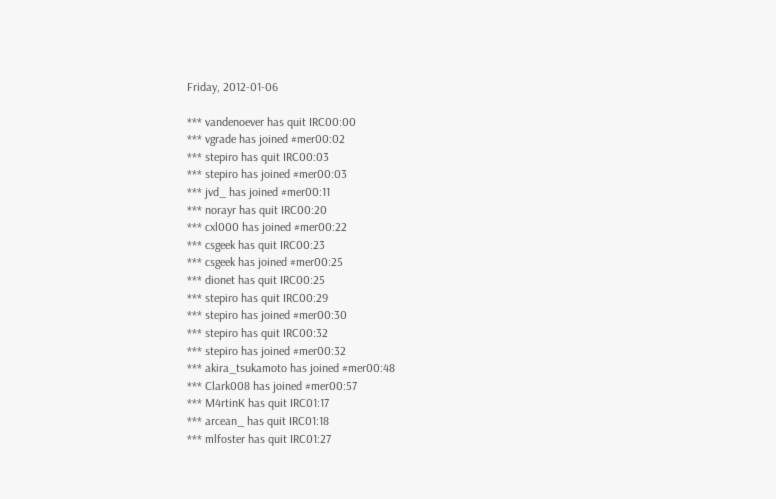Friday, 2012-01-06

*** vandenoever has quit IRC00:00
*** vgrade has joined #mer00:02
*** stepiro has quit IRC00:03
*** stepiro has joined #mer00:03
*** jvd_ has joined #mer00:11
*** norayr has quit IRC00:20
*** cxl000 has joined #mer00:22
*** csgeek has quit IRC00:23
*** csgeek has joined #mer00:25
*** dionet has quit IRC00:25
*** stepiro has quit IRC00:29
*** stepiro has joined #mer00:30
*** stepiro has quit IRC00:32
*** stepiro has joined #mer00:32
*** akira_tsukamoto has joined #mer00:48
*** Clark008 has joined #mer00:57
*** M4rtinK has quit IRC01:17
*** arcean_ has quit IRC01:18
*** mlfoster has quit IRC01:27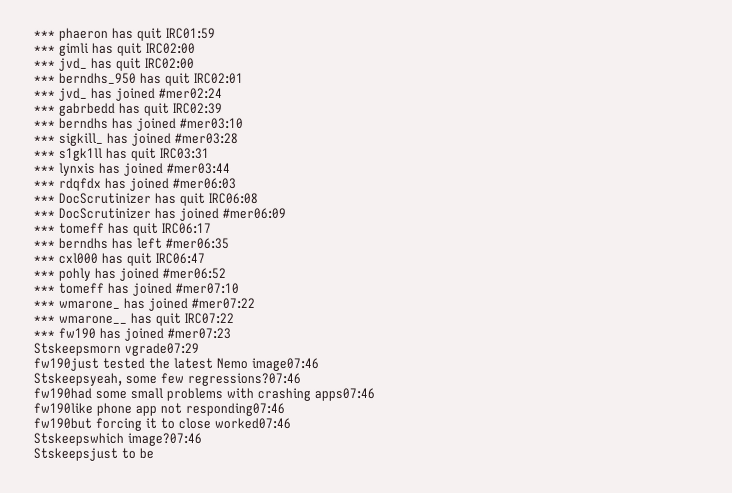*** phaeron has quit IRC01:59
*** gimli has quit IRC02:00
*** jvd_ has quit IRC02:00
*** berndhs_950 has quit IRC02:01
*** jvd_ has joined #mer02:24
*** gabrbedd has quit IRC02:39
*** berndhs has joined #mer03:10
*** sigkill_ has joined #mer03:28
*** s1gk1ll has quit IRC03:31
*** lynxis has joined #mer03:44
*** rdqfdx has joined #mer06:03
*** DocScrutinizer has quit IRC06:08
*** DocScrutinizer has joined #mer06:09
*** tomeff has quit IRC06:17
*** berndhs has left #mer06:35
*** cxl000 has quit IRC06:47
*** pohly has joined #mer06:52
*** tomeff has joined #mer07:10
*** wmarone_ has joined #mer07:22
*** wmarone__ has quit IRC07:22
*** fw190 has joined #mer07:23
Stskeepsmorn vgrade07:29
fw190just tested the latest Nemo image07:46
Stskeepsyeah, some few regressions?07:46
fw190had some small problems with crashing apps07:46
fw190like phone app not responding07:46
fw190but forcing it to close worked07:46
Stskeepswhich image?07:46
Stskeepsjust to be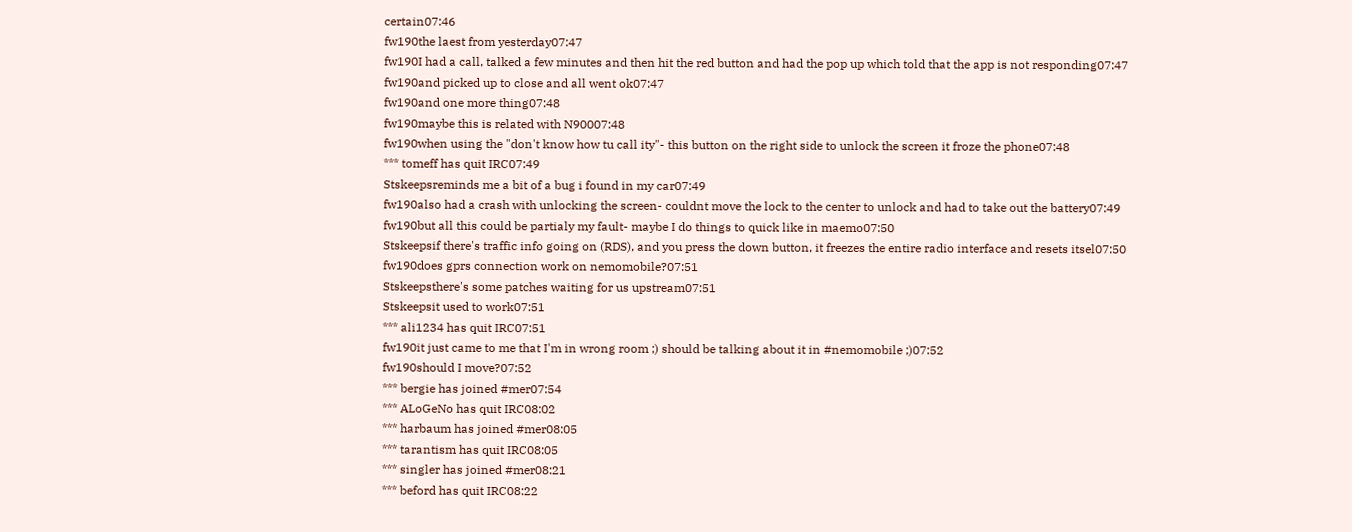certain07:46
fw190the laest from yesterday07:47
fw190I had a call, talked a few minutes and then hit the red button and had the pop up which told that the app is not responding07:47
fw190and picked up to close and all went ok07:47
fw190and one more thing07:48
fw190maybe this is related with N90007:48
fw190when using the "don't know how tu call ity"- this button on the right side to unlock the screen it froze the phone07:48
*** tomeff has quit IRC07:49
Stskeepsreminds me a bit of a bug i found in my car07:49
fw190also had a crash with unlocking the screen- couldnt move the lock to the center to unlock and had to take out the battery07:49
fw190but all this could be partialy my fault- maybe I do things to quick like in maemo07:50
Stskeepsif there's traffic info going on (RDS), and you press the down button, it freezes the entire radio interface and resets itsel07:50
fw190does gprs connection work on nemomobile?07:51
Stskeepsthere's some patches waiting for us upstream07:51
Stskeepsit used to work07:51
*** ali1234 has quit IRC07:51
fw190it just came to me that I'm in wrong room ;) should be talking about it in #nemomobile ;)07:52
fw190should I move?07:52
*** bergie has joined #mer07:54
*** ALoGeNo has quit IRC08:02
*** harbaum has joined #mer08:05
*** tarantism has quit IRC08:05
*** singler has joined #mer08:21
*** beford has quit IRC08:22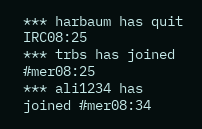*** harbaum has quit IRC08:25
*** trbs has joined #mer08:25
*** ali1234 has joined #mer08:34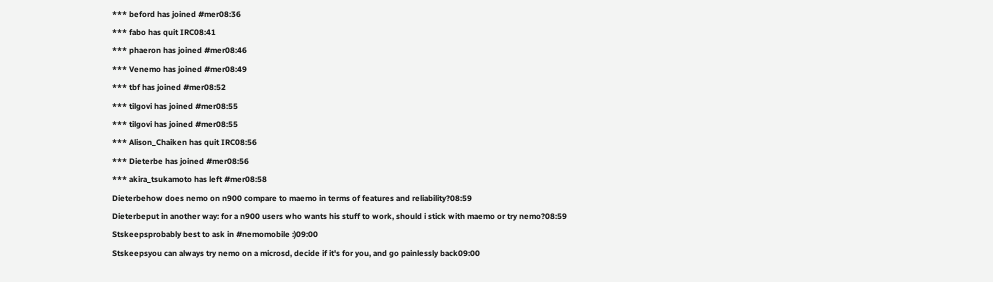*** beford has joined #mer08:36
*** fabo has quit IRC08:41
*** phaeron has joined #mer08:46
*** Venemo has joined #mer08:49
*** tbf has joined #mer08:52
*** tilgovi has joined #mer08:55
*** tilgovi has joined #mer08:55
*** Alison_Chaiken has quit IRC08:56
*** Dieterbe has joined #mer08:56
*** akira_tsukamoto has left #mer08:58
Dieterbehow does nemo on n900 compare to maemo in terms of features and reliability?08:59
Dieterbeput in another way: for a n900 users who wants his stuff to work, should i stick with maemo or try nemo?08:59
Stskeepsprobably best to ask in #nemomobile :)09:00
Stskeepsyou can always try nemo on a microsd, decide if it's for you, and go painlessly back09:00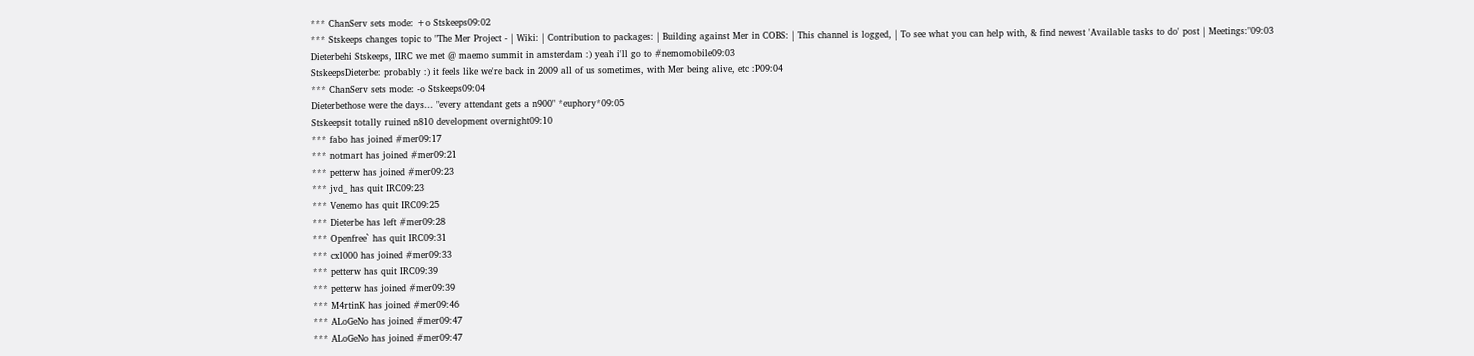*** ChanServ sets mode: +o Stskeeps09:02
*** Stskeeps changes topic to "The Mer Project - | Wiki: | Contribution to packages: | Building against Mer in COBS: | This channel is logged, | To see what you can help with, & find newest 'Available tasks to do' post | Meetings:"09:03
Dieterbehi Stskeeps, IIRC we met @ maemo summit in amsterdam :) yeah i'll go to #nemomobile09:03
StskeepsDieterbe: probably :) it feels like we're back in 2009 all of us sometimes, with Mer being alive, etc :P09:04
*** ChanServ sets mode: -o Stskeeps09:04
Dieterbethose were the days... "every attendant gets a n900" *euphory*09:05
Stskeepsit totally ruined n810 development overnight09:10
*** fabo has joined #mer09:17
*** notmart has joined #mer09:21
*** petterw has joined #mer09:23
*** jvd_ has quit IRC09:23
*** Venemo has quit IRC09:25
*** Dieterbe has left #mer09:28
*** Openfree` has quit IRC09:31
*** cxl000 has joined #mer09:33
*** petterw has quit IRC09:39
*** petterw has joined #mer09:39
*** M4rtinK has joined #mer09:46
*** ALoGeNo has joined #mer09:47
*** ALoGeNo has joined #mer09:47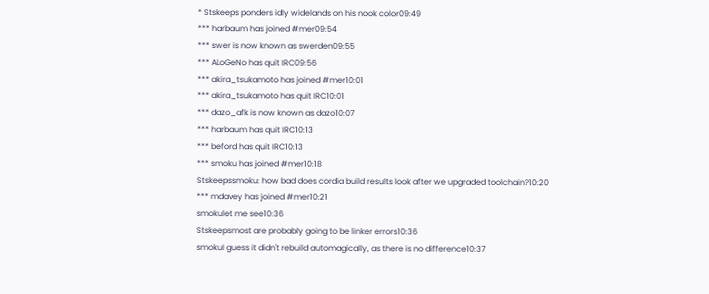* Stskeeps ponders idly widelands on his nook color09:49
*** harbaum has joined #mer09:54
*** swer is now known as swerden09:55
*** ALoGeNo has quit IRC09:56
*** akira_tsukamoto has joined #mer10:01
*** akira_tsukamoto has quit IRC10:01
*** dazo_afk is now known as dazo10:07
*** harbaum has quit IRC10:13
*** beford has quit IRC10:13
*** smoku has joined #mer10:18
Stskeepssmoku: how bad does cordia build results look after we upgraded toolchain?10:20
*** mdavey has joined #mer10:21
smokulet me see10:36
Stskeepsmost are probably going to be linker errors10:36
smokuI guess it didn't rebuild automagically, as there is no difference10:37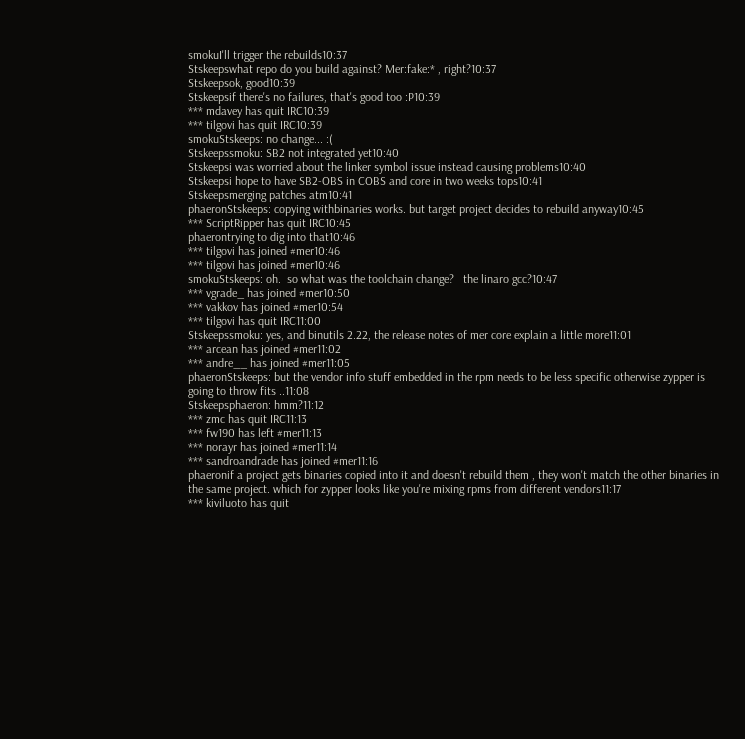smokuI'll trigger the rebuilds10:37
Stskeepswhat repo do you build against? Mer:fake:* , right?10:37
Stskeepsok, good10:39
Stskeepsif there's no failures, that's good too :P10:39
*** mdavey has quit IRC10:39
*** tilgovi has quit IRC10:39
smokuStskeeps: no change... :(
Stskeepssmoku: SB2 not integrated yet10:40
Stskeepsi was worried about the linker symbol issue instead causing problems10:40
Stskeepsi hope to have SB2-OBS in COBS and core in two weeks tops10:41
Stskeepsmerging patches atm10:41
phaeronStskeeps: copying withbinaries works. but target project decides to rebuild anyway10:45
*** ScriptRipper has quit IRC10:45
phaerontrying to dig into that10:46
*** tilgovi has joined #mer10:46
*** tilgovi has joined #mer10:46
smokuStskeeps: oh.  so what was the toolchain change?   the linaro gcc?10:47
*** vgrade_ has joined #mer10:50
*** vakkov has joined #mer10:54
*** tilgovi has quit IRC11:00
Stskeepssmoku: yes, and binutils 2.22, the release notes of mer core explain a little more11:01
*** arcean has joined #mer11:02
*** andre__ has joined #mer11:05
phaeronStskeeps: but the vendor info stuff embedded in the rpm needs to be less specific otherwise zypper is going to throw fits ..11:08
Stskeepsphaeron: hmm?11:12
*** zmc has quit IRC11:13
*** fw190 has left #mer11:13
*** norayr has joined #mer11:14
*** sandroandrade has joined #mer11:16
phaeronif a project gets binaries copied into it and doesn't rebuild them , they won't match the other binaries in the same project. which for zypper looks like you're mixing rpms from different vendors11:17
*** kiviluoto has quit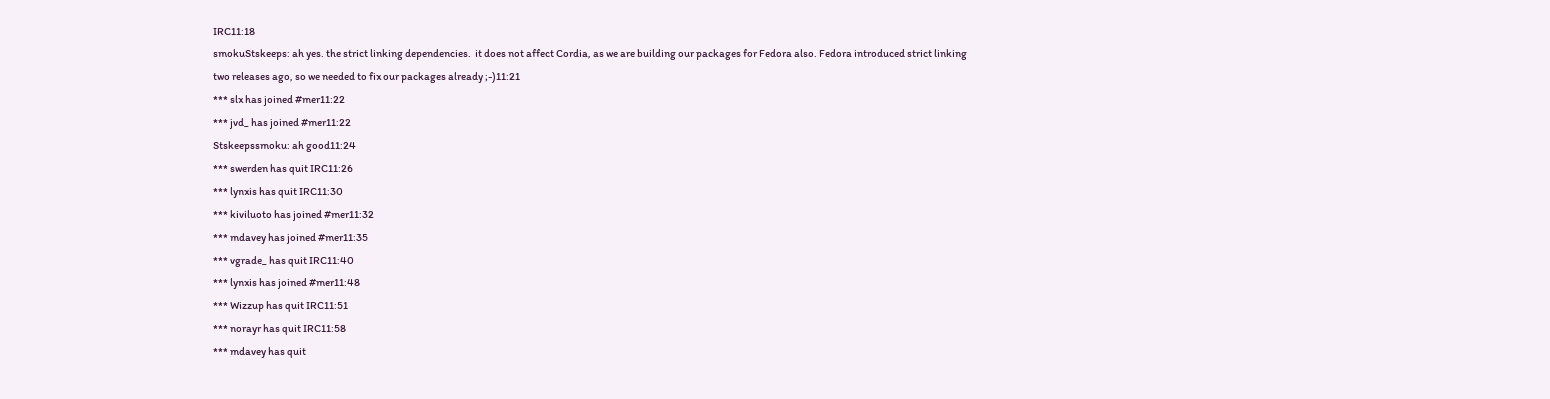IRC11:18
smokuStskeeps: ah yes. the strict linking dependencies.  it does not affect Cordia, as we are building our packages for Fedora also. Fedora introduced strict linking two releases ago, so we needed to fix our packages already ;-)11:21
*** slx has joined #mer11:22
*** jvd_ has joined #mer11:22
Stskeepssmoku: ah good11:24
*** swerden has quit IRC11:26
*** lynxis has quit IRC11:30
*** kiviluoto has joined #mer11:32
*** mdavey has joined #mer11:35
*** vgrade_ has quit IRC11:40
*** lynxis has joined #mer11:48
*** Wizzup has quit IRC11:51
*** norayr has quit IRC11:58
*** mdavey has quit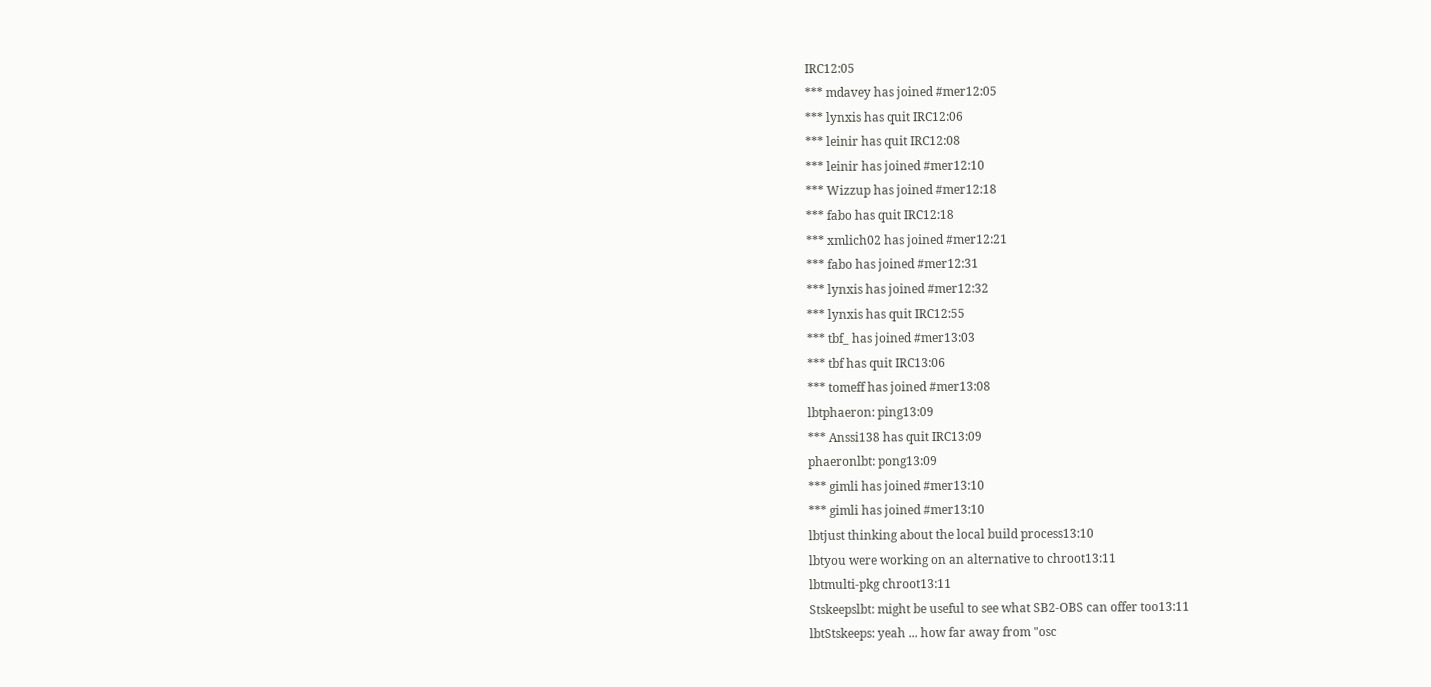IRC12:05
*** mdavey has joined #mer12:05
*** lynxis has quit IRC12:06
*** leinir has quit IRC12:08
*** leinir has joined #mer12:10
*** Wizzup has joined #mer12:18
*** fabo has quit IRC12:18
*** xmlich02 has joined #mer12:21
*** fabo has joined #mer12:31
*** lynxis has joined #mer12:32
*** lynxis has quit IRC12:55
*** tbf_ has joined #mer13:03
*** tbf has quit IRC13:06
*** tomeff has joined #mer13:08
lbtphaeron: ping13:09
*** Anssi138 has quit IRC13:09
phaeronlbt: pong13:09
*** gimli has joined #mer13:10
*** gimli has joined #mer13:10
lbtjust thinking about the local build process13:10
lbtyou were working on an alternative to chroot13:11
lbtmulti-pkg chroot13:11
Stskeepslbt: might be useful to see what SB2-OBS can offer too13:11
lbtStskeeps: yeah ... how far away from "osc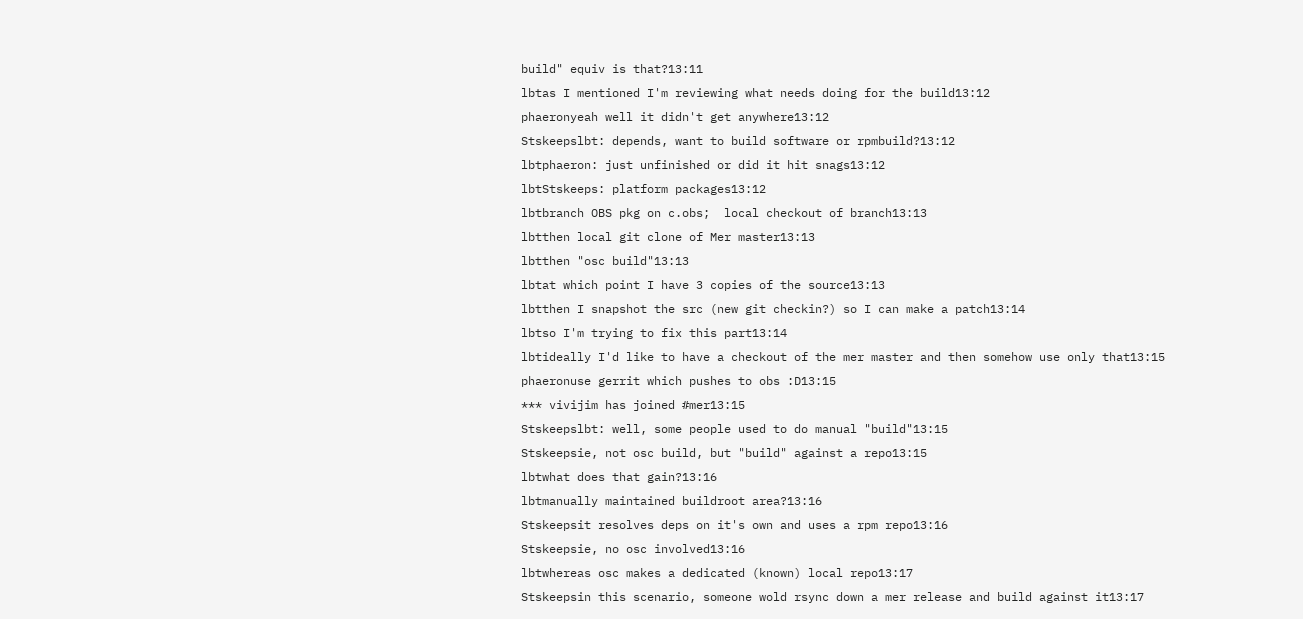build" equiv is that?13:11
lbtas I mentioned I'm reviewing what needs doing for the build13:12
phaeronyeah well it didn't get anywhere13:12
Stskeepslbt: depends, want to build software or rpmbuild?13:12
lbtphaeron: just unfinished or did it hit snags13:12
lbtStskeeps: platform packages13:12
lbtbranch OBS pkg on c.obs;  local checkout of branch13:13
lbtthen local git clone of Mer master13:13
lbtthen "osc build"13:13
lbtat which point I have 3 copies of the source13:13
lbtthen I snapshot the src (new git checkin?) so I can make a patch13:14
lbtso I'm trying to fix this part13:14
lbtideally I'd like to have a checkout of the mer master and then somehow use only that13:15
phaeronuse gerrit which pushes to obs :D13:15
*** vivijim has joined #mer13:15
Stskeepslbt: well, some people used to do manual "build"13:15
Stskeepsie, not osc build, but "build" against a repo13:15
lbtwhat does that gain?13:16
lbtmanually maintained buildroot area?13:16
Stskeepsit resolves deps on it's own and uses a rpm repo13:16
Stskeepsie, no osc involved13:16
lbtwhereas osc makes a dedicated (known) local repo13:17
Stskeepsin this scenario, someone wold rsync down a mer release and build against it13:17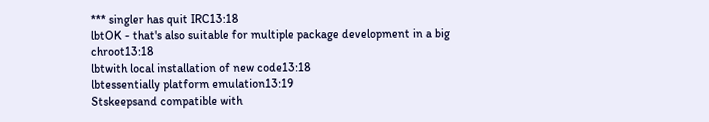*** singler has quit IRC13:18
lbtOK - that's also suitable for multiple package development in a big chroot13:18
lbtwith local installation of new code13:18
lbtessentially platform emulation13:19
Stskeepsand compatible with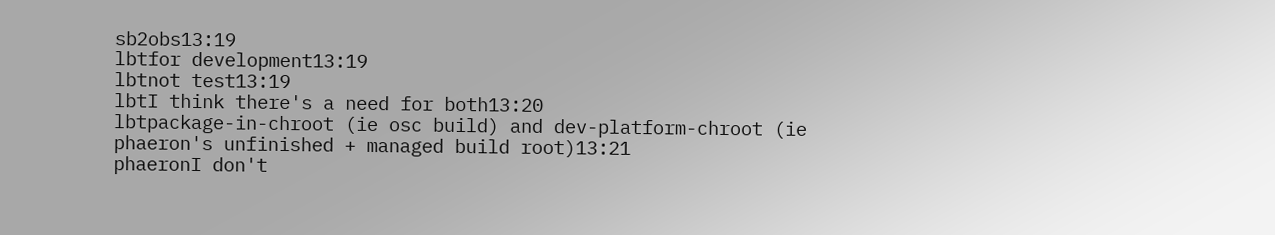sb2obs13:19
lbtfor development13:19
lbtnot test13:19
lbtI think there's a need for both13:20
lbtpackage-in-chroot (ie osc build) and dev-platform-chroot (ie phaeron's unfinished + managed build root)13:21
phaeronI don't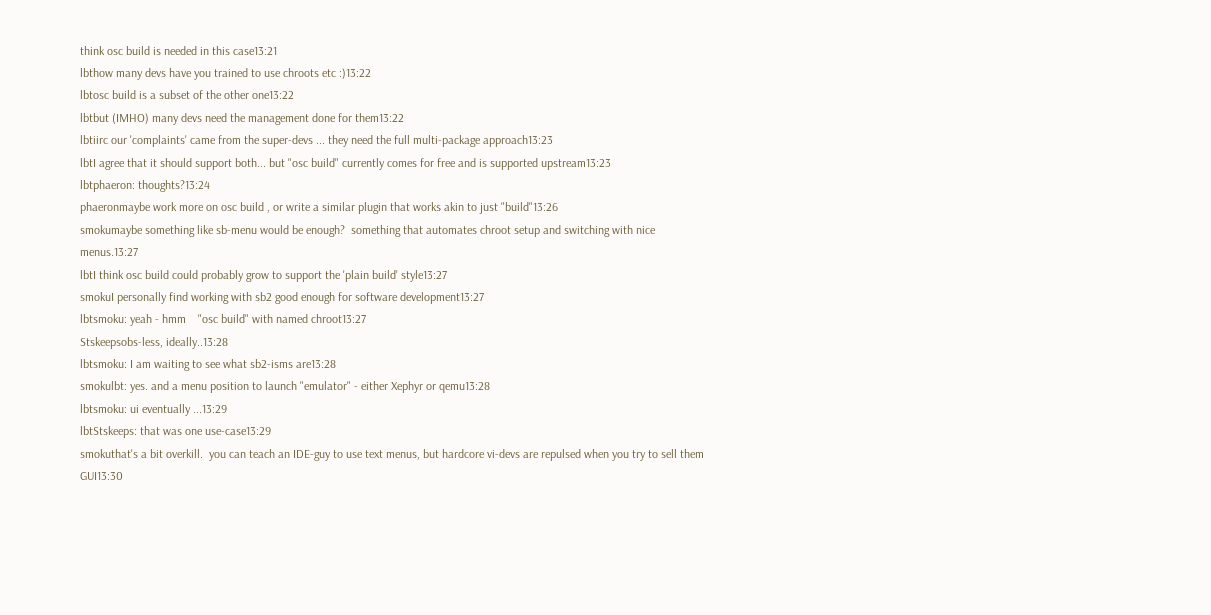think osc build is needed in this case13:21
lbthow many devs have you trained to use chroots etc :)13:22
lbtosc build is a subset of the other one13:22
lbtbut (IMHO) many devs need the management done for them13:22
lbtiirc our 'complaints' came from the super-devs ... they need the full multi-package approach13:23
lbtI agree that it should support both... but "osc build" currently comes for free and is supported upstream13:23
lbtphaeron: thoughts?13:24
phaeronmaybe work more on osc build , or write a similar plugin that works akin to just "build"13:26
smokumaybe something like sb-menu would be enough?  something that automates chroot setup and switching with nice menus.13:27
lbtI think osc build could probably grow to support the 'plain build' style13:27
smokuI personally find working with sb2 good enough for software development13:27
lbtsmoku: yeah - hmm    "osc build" with named chroot13:27
Stskeepsobs-less, ideally..13:28
lbtsmoku: I am waiting to see what sb2-isms are13:28
smokulbt: yes. and a menu position to launch "emulator" - either Xephyr or qemu13:28
lbtsmoku: ui eventually ...13:29
lbtStskeeps: that was one use-case13:29
smokuthat's a bit overkill.  you can teach an IDE-guy to use text menus, but hardcore vi-devs are repulsed when you try to sell them GUI13:30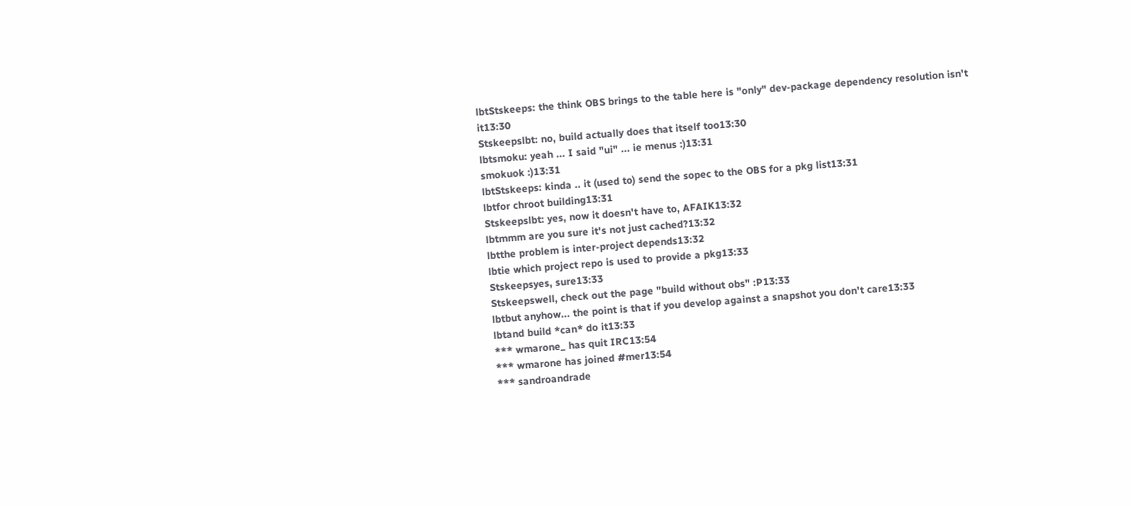lbtStskeeps: the think OBS brings to the table here is "only" dev-package dependency resolution isn't it13:30
Stskeepslbt: no, build actually does that itself too13:30
lbtsmoku: yeah ... I said "ui" ... ie menus :)13:31
smokuok :)13:31
lbtStskeeps: kinda .. it (used to) send the sopec to the OBS for a pkg list13:31
lbtfor chroot building13:31
Stskeepslbt: yes, now it doesn't have to, AFAIK13:32
lbtmmm are you sure it's not just cached?13:32
lbtthe problem is inter-project depends13:32
lbtie which project repo is used to provide a pkg13:33
Stskeepsyes, sure13:33
Stskeepswell, check out the page "build without obs" :P13:33
lbtbut anyhow... the point is that if you develop against a snapshot you don't care13:33
lbtand build *can* do it13:33
*** wmarone_ has quit IRC13:54
*** wmarone has joined #mer13:54
*** sandroandrade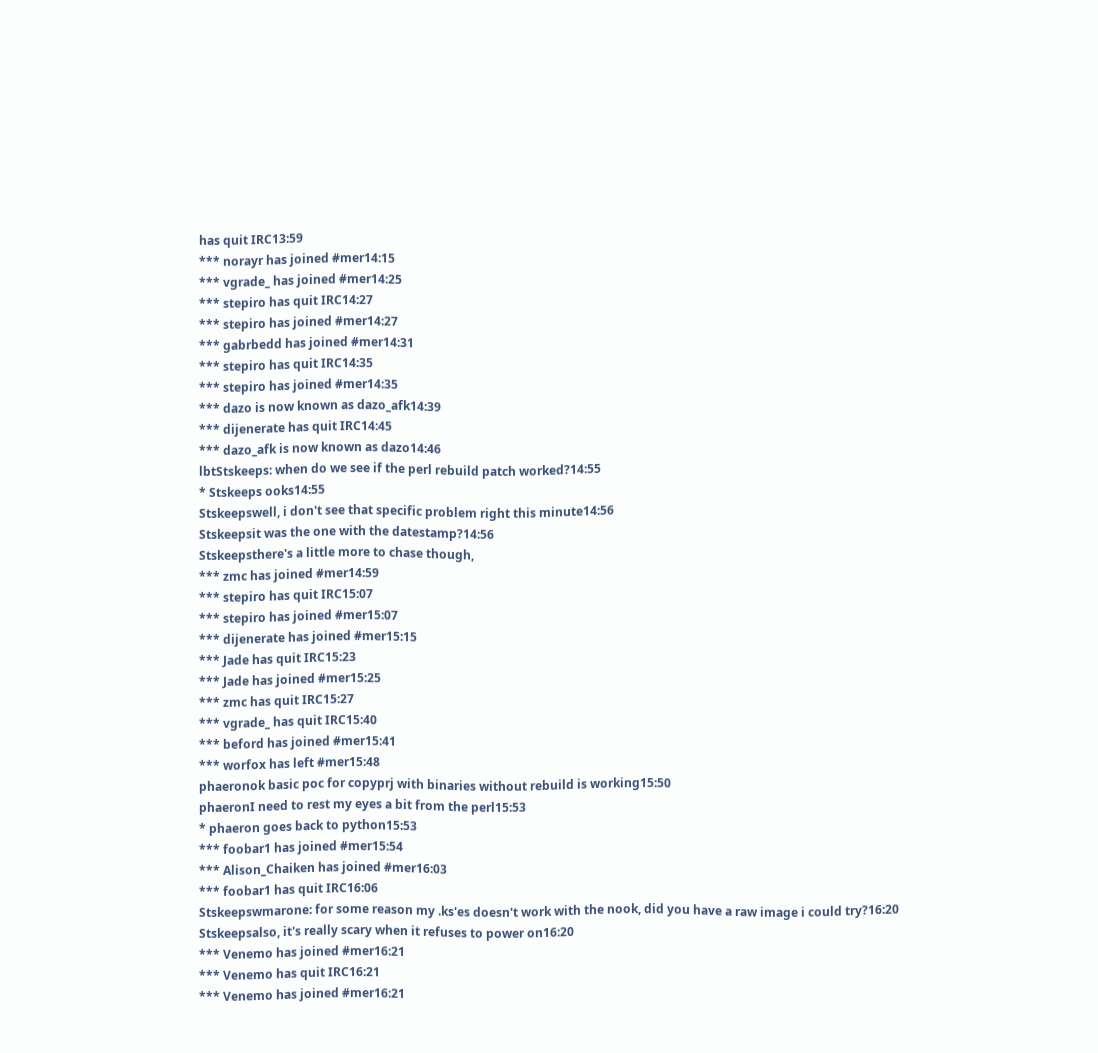has quit IRC13:59
*** norayr has joined #mer14:15
*** vgrade_ has joined #mer14:25
*** stepiro has quit IRC14:27
*** stepiro has joined #mer14:27
*** gabrbedd has joined #mer14:31
*** stepiro has quit IRC14:35
*** stepiro has joined #mer14:35
*** dazo is now known as dazo_afk14:39
*** dijenerate has quit IRC14:45
*** dazo_afk is now known as dazo14:46
lbtStskeeps: when do we see if the perl rebuild patch worked?14:55
* Stskeeps ooks14:55
Stskeepswell, i don't see that specific problem right this minute14:56
Stskeepsit was the one with the datestamp?14:56
Stskeepsthere's a little more to chase though,
*** zmc has joined #mer14:59
*** stepiro has quit IRC15:07
*** stepiro has joined #mer15:07
*** dijenerate has joined #mer15:15
*** Jade has quit IRC15:23
*** Jade has joined #mer15:25
*** zmc has quit IRC15:27
*** vgrade_ has quit IRC15:40
*** beford has joined #mer15:41
*** worfox has left #mer15:48
phaeronok basic poc for copyprj with binaries without rebuild is working15:50
phaeronI need to rest my eyes a bit from the perl15:53
* phaeron goes back to python15:53
*** foobar1 has joined #mer15:54
*** Alison_Chaiken has joined #mer16:03
*** foobar1 has quit IRC16:06
Stskeepswmarone: for some reason my .ks'es doesn't work with the nook, did you have a raw image i could try?16:20
Stskeepsalso, it's really scary when it refuses to power on16:20
*** Venemo has joined #mer16:21
*** Venemo has quit IRC16:21
*** Venemo has joined #mer16:21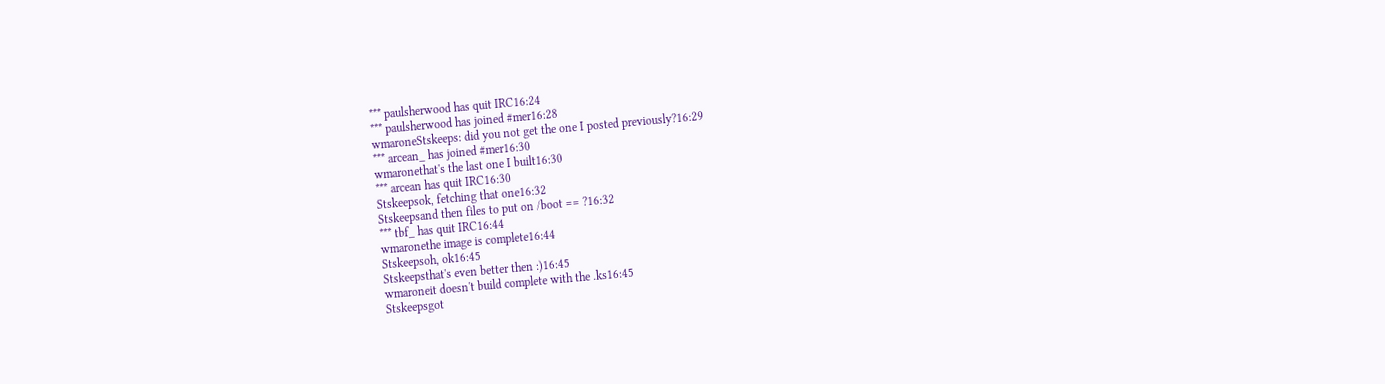*** paulsherwood has quit IRC16:24
*** paulsherwood has joined #mer16:28
wmaroneStskeeps: did you not get the one I posted previously?16:29
*** arcean_ has joined #mer16:30
wmaronethat's the last one I built16:30
*** arcean has quit IRC16:30
Stskeepsok, fetching that one16:32
Stskeepsand then files to put on /boot == ?16:32
*** tbf_ has quit IRC16:44
wmaronethe image is complete16:44
Stskeepsoh, ok16:45
Stskeepsthat's even better then :)16:45
wmaroneit doesn't build complete with the .ks16:45
Stskeepsgot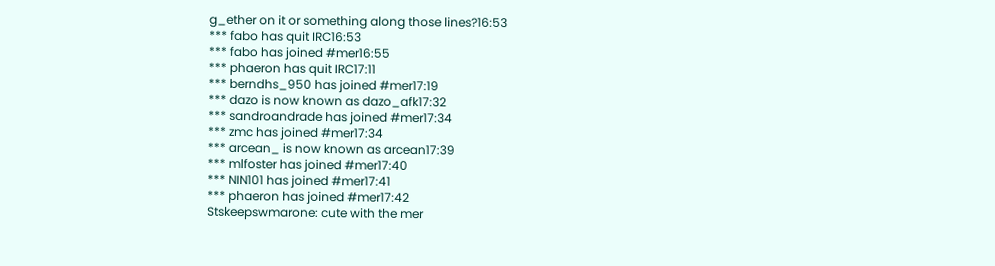g_ether on it or something along those lines?16:53
*** fabo has quit IRC16:53
*** fabo has joined #mer16:55
*** phaeron has quit IRC17:11
*** berndhs_950 has joined #mer17:19
*** dazo is now known as dazo_afk17:32
*** sandroandrade has joined #mer17:34
*** zmc has joined #mer17:34
*** arcean_ is now known as arcean17:39
*** mlfoster has joined #mer17:40
*** NIN101 has joined #mer17:41
*** phaeron has joined #mer17:42
Stskeepswmarone: cute with the mer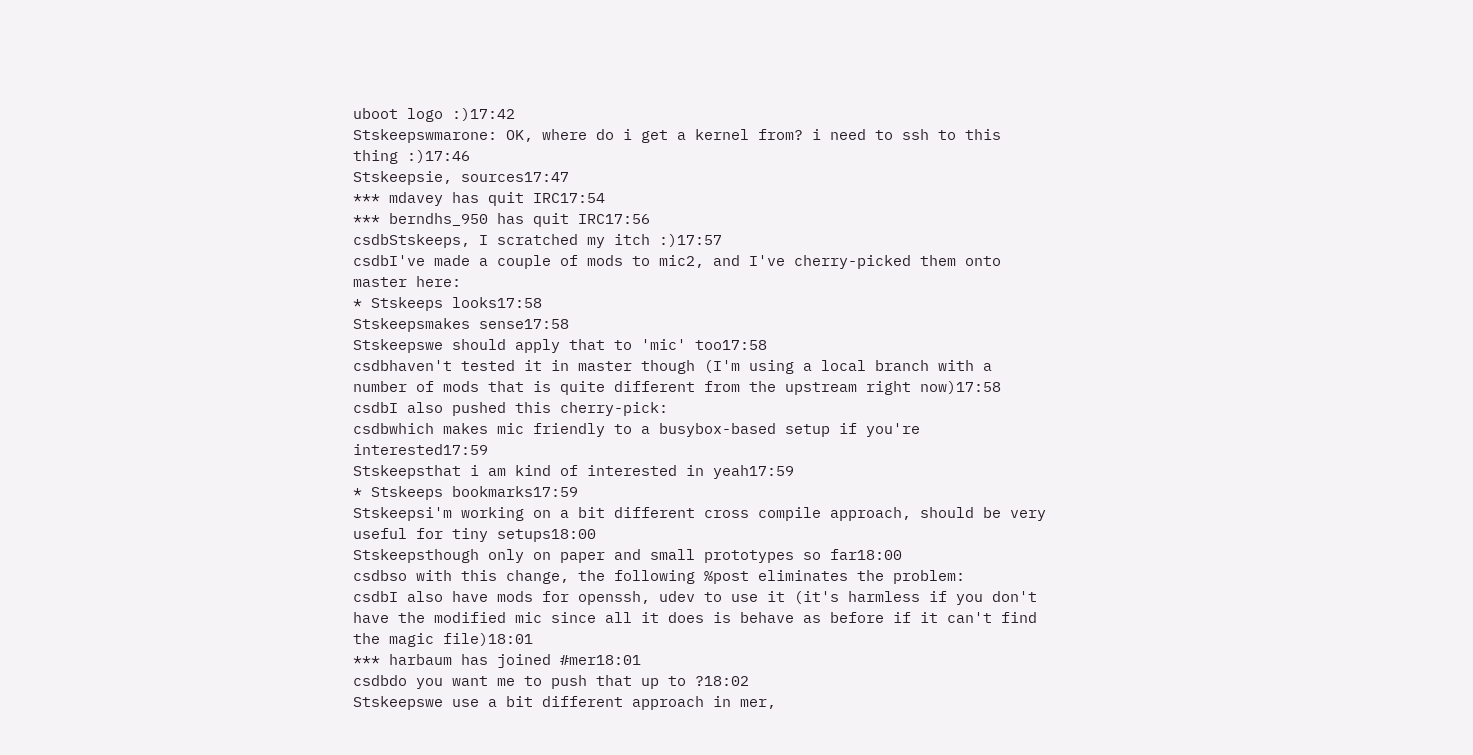uboot logo :)17:42
Stskeepswmarone: OK, where do i get a kernel from? i need to ssh to this thing :)17:46
Stskeepsie, sources17:47
*** mdavey has quit IRC17:54
*** berndhs_950 has quit IRC17:56
csdbStskeeps, I scratched my itch :)17:57
csdbI've made a couple of mods to mic2, and I've cherry-picked them onto master here:
* Stskeeps looks17:58
Stskeepsmakes sense17:58
Stskeepswe should apply that to 'mic' too17:58
csdbhaven't tested it in master though (I'm using a local branch with a number of mods that is quite different from the upstream right now)17:58
csdbI also pushed this cherry-pick:
csdbwhich makes mic friendly to a busybox-based setup if you're interested17:59
Stskeepsthat i am kind of interested in yeah17:59
* Stskeeps bookmarks17:59
Stskeepsi'm working on a bit different cross compile approach, should be very useful for tiny setups18:00
Stskeepsthough only on paper and small prototypes so far18:00
csdbso with this change, the following %post eliminates the problem:
csdbI also have mods for openssh, udev to use it (it's harmless if you don't have the modified mic since all it does is behave as before if it can't find the magic file)18:01
*** harbaum has joined #mer18:01
csdbdo you want me to push that up to ?18:02
Stskeepswe use a bit different approach in mer,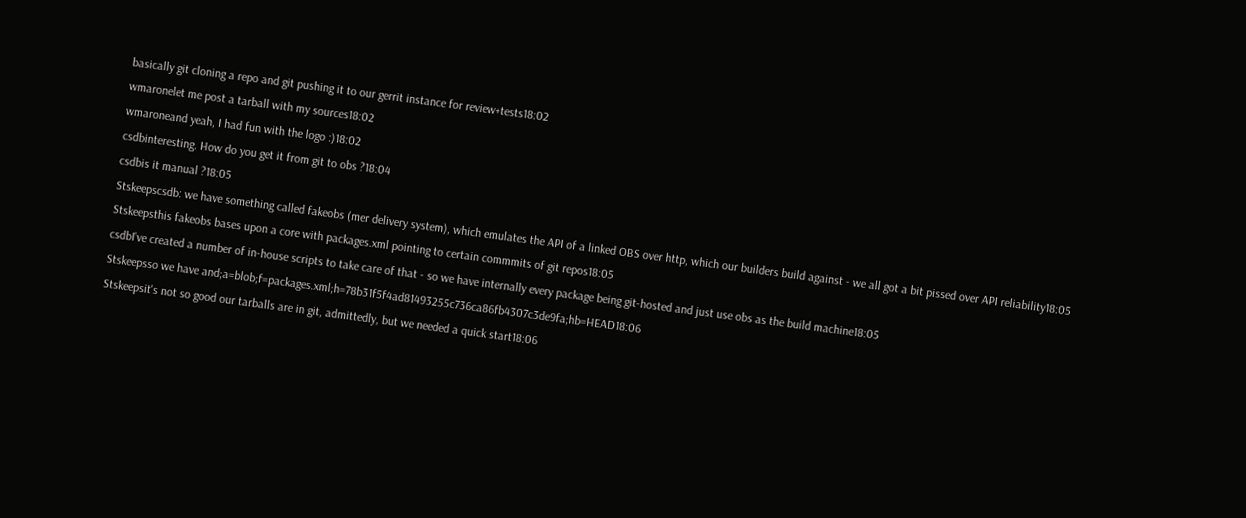basically git cloning a repo and git pushing it to our gerrit instance for review+tests18:02
wmaronelet me post a tarball with my sources18:02
wmaroneand yeah, I had fun with the logo :)18:02
csdbinteresting. How do you get it from git to obs ?18:04
csdbis it manual ?18:05
Stskeepscsdb: we have something called fakeobs (mer delivery system), which emulates the API of a linked OBS over http, which our builders build against - we all got a bit pissed over API reliability18:05
Stskeepsthis fakeobs bases upon a core with packages.xml pointing to certain commmits of git repos18:05
csdbI've created a number of in-house scripts to take care of that - so we have internally every package being git-hosted and just use obs as the build machine18:05
Stskeepsso we have and;a=blob;f=packages.xml;h=78b31f5f4ad81493255c736ca86fb4307c3de9fa;hb=HEAD18:06
Stskeepsit's not so good our tarballs are in git, admittedly, but we needed a quick start18:06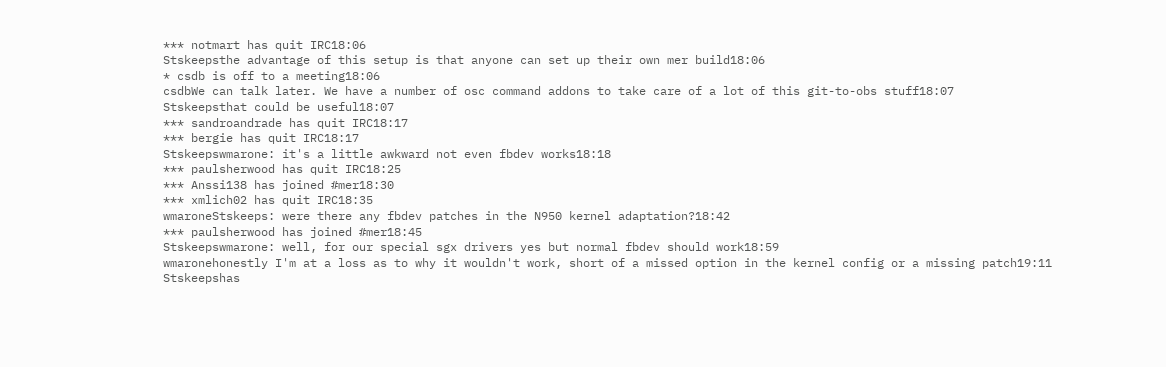*** notmart has quit IRC18:06
Stskeepsthe advantage of this setup is that anyone can set up their own mer build18:06
* csdb is off to a meeting18:06
csdbWe can talk later. We have a number of osc command addons to take care of a lot of this git-to-obs stuff18:07
Stskeepsthat could be useful18:07
*** sandroandrade has quit IRC18:17
*** bergie has quit IRC18:17
Stskeepswmarone: it's a little awkward not even fbdev works18:18
*** paulsherwood has quit IRC18:25
*** Anssi138 has joined #mer18:30
*** xmlich02 has quit IRC18:35
wmaroneStskeeps: were there any fbdev patches in the N950 kernel adaptation?18:42
*** paulsherwood has joined #mer18:45
Stskeepswmarone: well, for our special sgx drivers yes but normal fbdev should work18:59
wmaronehonestly I'm at a loss as to why it wouldn't work, short of a missed option in the kernel config or a missing patch19:11
Stskeepshas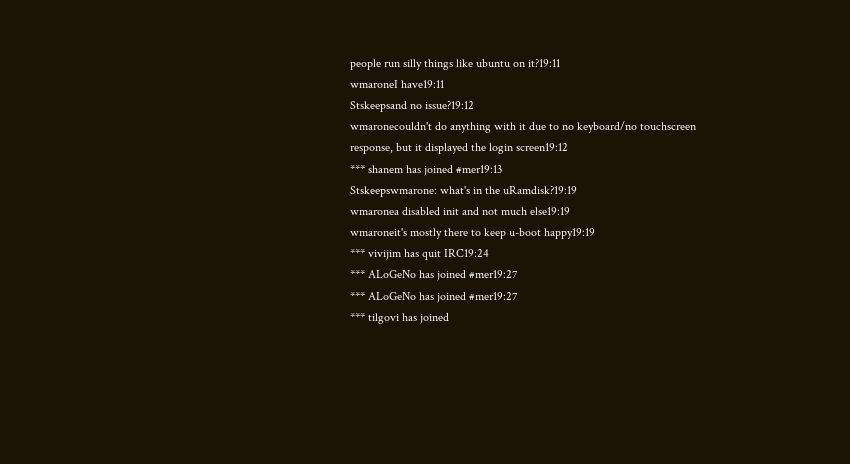people run silly things like ubuntu on it?19:11
wmaroneI have19:11
Stskeepsand no issue?19:12
wmaronecouldn't do anything with it due to no keyboard/no touchscreen response, but it displayed the login screen19:12
*** shanem has joined #mer19:13
Stskeepswmarone: what's in the uRamdisk?19:19
wmaronea disabled init and not much else19:19
wmaroneit's mostly there to keep u-boot happy19:19
*** vivijim has quit IRC19:24
*** ALoGeNo has joined #mer19:27
*** ALoGeNo has joined #mer19:27
*** tilgovi has joined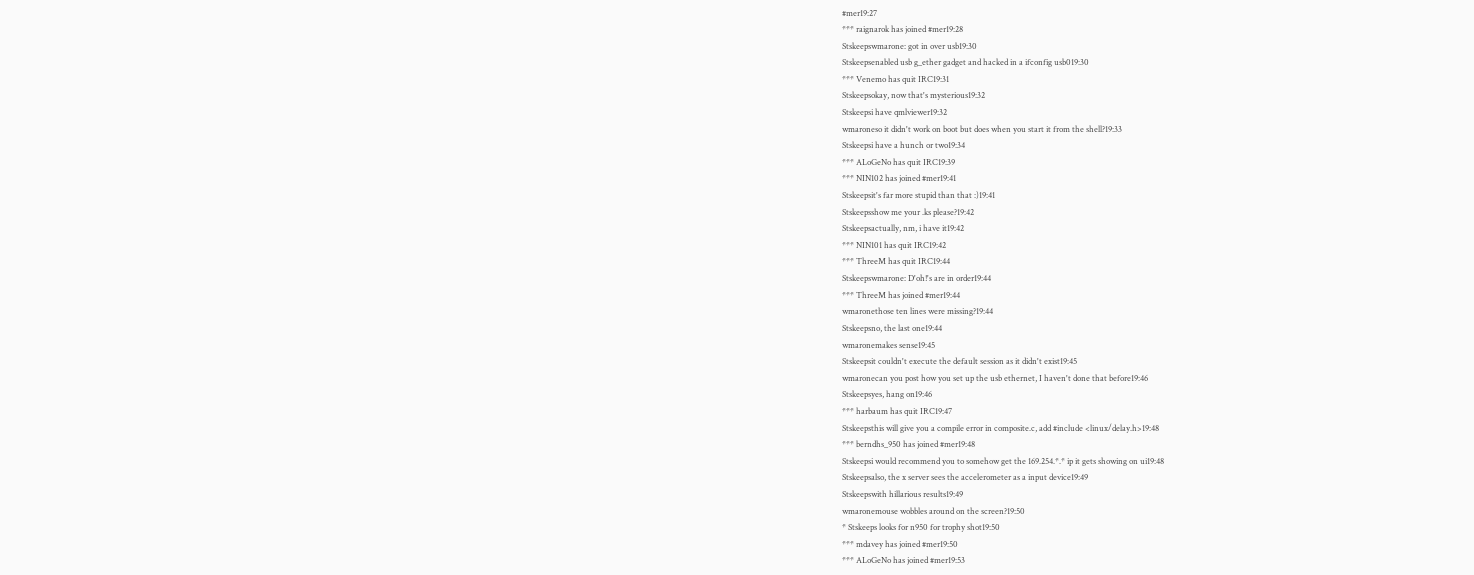#mer19:27
*** raignarok has joined #mer19:28
Stskeepswmarone: got in over usb19:30
Stskeepsenabled usb g_ether gadget and hacked in a ifconfig usb019:30
*** Venemo has quit IRC19:31
Stskeepsokay, now that's mysterious19:32
Stskeepsi have qmlviewer19:32
wmaroneso it didn't work on boot but does when you start it from the shell?19:33
Stskeepsi have a hunch or two19:34
*** ALoGeNo has quit IRC19:39
*** NIN102 has joined #mer19:41
Stskeepsit's far more stupid than that :)19:41
Stskeepsshow me your .ks please?19:42
Stskeepsactually, nm, i have it19:42
*** NIN101 has quit IRC19:42
*** ThreeM has quit IRC19:44
Stskeepswmarone: D'oh!'s are in order19:44
*** ThreeM has joined #mer19:44
wmaronethose ten lines were missing?19:44
Stskeepsno, the last one19:44
wmaronemakes sense19:45
Stskeepsit couldn't execute the default session as it didn't exist19:45
wmaronecan you post how you set up the usb ethernet, I haven't done that before19:46
Stskeepsyes, hang on19:46
*** harbaum has quit IRC19:47
Stskeepsthis will give you a compile error in composite.c, add #include <linux/delay.h>19:48
*** berndhs_950 has joined #mer19:48
Stskeepsi would recommend you to somehow get the 169.254.*.* ip it gets showing on ui19:48
Stskeepsalso, the x server sees the accelerometer as a input device19:49
Stskeepswith hillarious results19:49
wmaronemouse wobbles around on the screen?19:50
* Stskeeps looks for n950 for trophy shot19:50
*** mdavey has joined #mer19:50
*** ALoGeNo has joined #mer19:53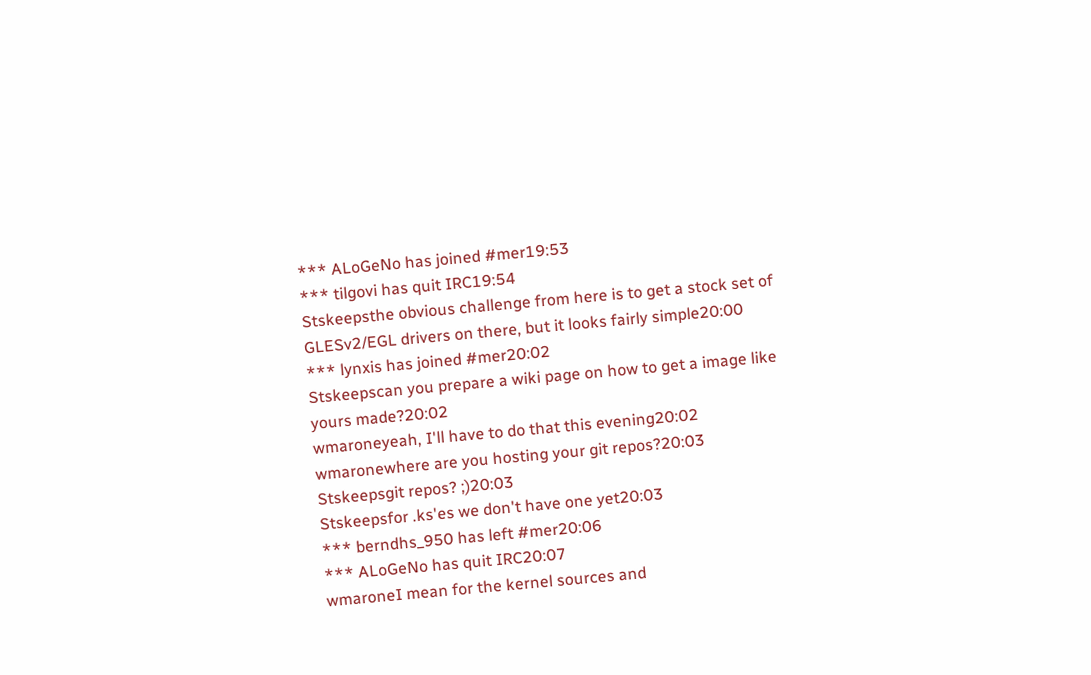*** ALoGeNo has joined #mer19:53
*** tilgovi has quit IRC19:54
Stskeepsthe obvious challenge from here is to get a stock set of GLESv2/EGL drivers on there, but it looks fairly simple20:00
*** lynxis has joined #mer20:02
Stskeepscan you prepare a wiki page on how to get a image like yours made?20:02
wmaroneyeah, I'll have to do that this evening20:02
wmaronewhere are you hosting your git repos?20:03
Stskeepsgit repos? ;)20:03
Stskeepsfor .ks'es we don't have one yet20:03
*** berndhs_950 has left #mer20:06
*** ALoGeNo has quit IRC20:07
wmaroneI mean for the kernel sources and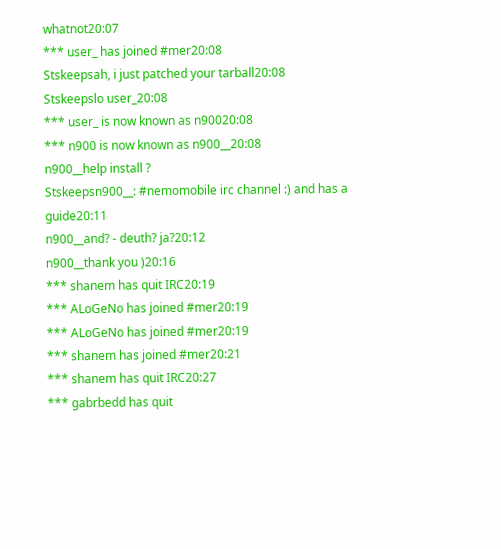whatnot20:07
*** user_ has joined #mer20:08
Stskeepsah, i just patched your tarball20:08
Stskeepslo user_20:08
*** user_ is now known as n90020:08
*** n900 is now known as n900__20:08
n900__help install ?
Stskeepsn900__: #nemomobile irc channel :) and has a guide20:11
n900__and? - deuth? ja?20:12
n900__thank you )20:16
*** shanem has quit IRC20:19
*** ALoGeNo has joined #mer20:19
*** ALoGeNo has joined #mer20:19
*** shanem has joined #mer20:21
*** shanem has quit IRC20:27
*** gabrbedd has quit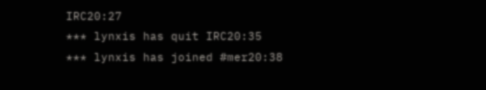IRC20:27
*** lynxis has quit IRC20:35
*** lynxis has joined #mer20:38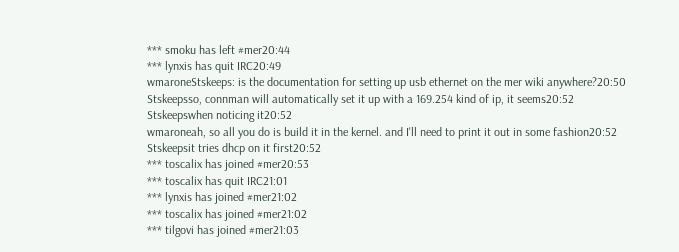*** smoku has left #mer20:44
*** lynxis has quit IRC20:49
wmaroneStskeeps: is the documentation for setting up usb ethernet on the mer wiki anywhere?20:50
Stskeepsso, connman will automatically set it up with a 169.254 kind of ip, it seems20:52
Stskeepswhen noticing it20:52
wmaroneah, so all you do is build it in the kernel. and I'll need to print it out in some fashion20:52
Stskeepsit tries dhcp on it first20:52
*** toscalix has joined #mer20:53
*** toscalix has quit IRC21:01
*** lynxis has joined #mer21:02
*** toscalix has joined #mer21:02
*** tilgovi has joined #mer21:03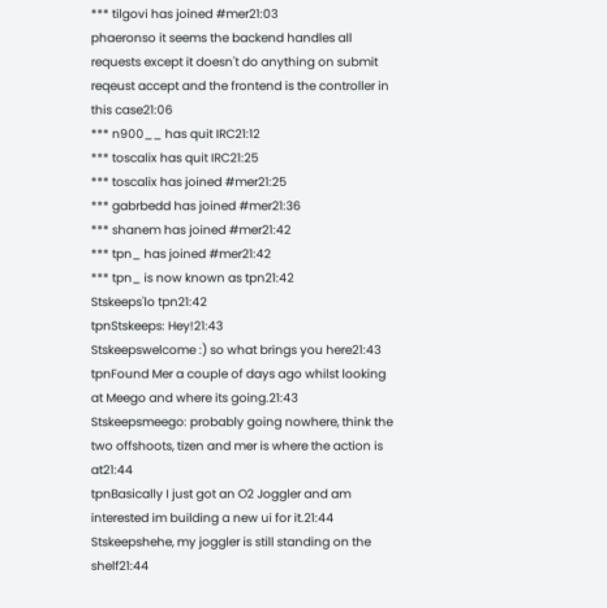*** tilgovi has joined #mer21:03
phaeronso it seems the backend handles all requests except it doesn't do anything on submit reqeust accept and the frontend is the controller in this case21:06
*** n900__ has quit IRC21:12
*** toscalix has quit IRC21:25
*** toscalix has joined #mer21:25
*** gabrbedd has joined #mer21:36
*** shanem has joined #mer21:42
*** tpn_ has joined #mer21:42
*** tpn_ is now known as tpn21:42
Stskeeps'lo tpn21:42
tpnStskeeps: Hey!21:43
Stskeepswelcome :) so what brings you here21:43
tpnFound Mer a couple of days ago whilst looking at Meego and where its going.21:43
Stskeepsmeego: probably going nowhere, think the two offshoots, tizen and mer is where the action is at21:44
tpnBasically I just got an O2 Joggler and am interested im building a new ui for it.21:44
Stskeepshehe, my joggler is still standing on the shelf21:44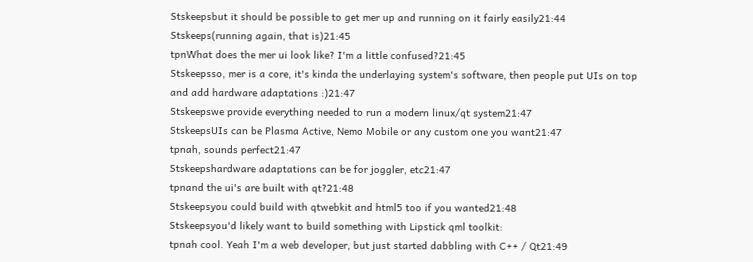Stskeepsbut it should be possible to get mer up and running on it fairly easily21:44
Stskeeps(running again, that is)21:45
tpnWhat does the mer ui look like? I'm a little confused?21:45
Stskeepsso, mer is a core, it's kinda the underlaying system's software, then people put UIs on top and add hardware adaptations :)21:47
Stskeepswe provide everything needed to run a modern linux/qt system21:47
StskeepsUIs can be Plasma Active, Nemo Mobile or any custom one you want21:47
tpnah, sounds perfect21:47
Stskeepshardware adaptations can be for joggler, etc21:47
tpnand the ui's are built with qt?21:48
Stskeepsyou could build with qtwebkit and html5 too if you wanted21:48
Stskeepsyou'd likely want to build something with Lipstick qml toolkit:
tpnah cool. Yeah I'm a web developer, but just started dabbling with C++ / Qt21:49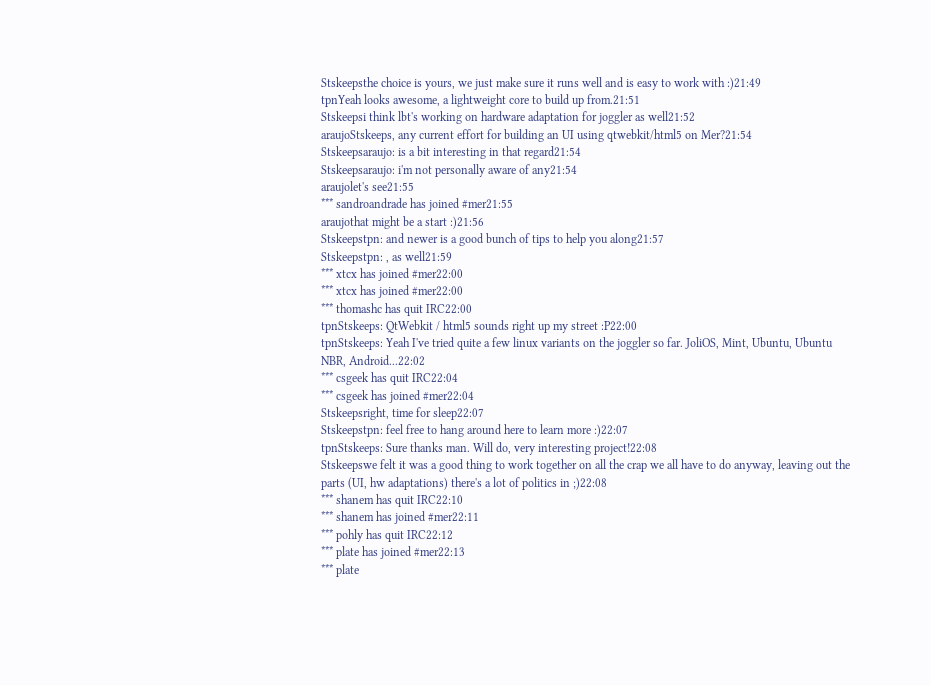Stskeepsthe choice is yours, we just make sure it runs well and is easy to work with :)21:49
tpnYeah looks awesome, a lightweight core to build up from.21:51
Stskeepsi think lbt's working on hardware adaptation for joggler as well21:52
araujoStskeeps, any current effort for building an UI using qtwebkit/html5 on Mer?21:54
Stskeepsaraujo: is a bit interesting in that regard21:54
Stskeepsaraujo: i'm not personally aware of any21:54
araujolet's see21:55
*** sandroandrade has joined #mer21:55
araujothat might be a start :)21:56
Stskeepstpn: and newer is a good bunch of tips to help you along21:57
Stskeepstpn: , as well21:59
*** xtcx has joined #mer22:00
*** xtcx has joined #mer22:00
*** thomashc has quit IRC22:00
tpnStskeeps: QtWebkit / html5 sounds right up my street :P22:00
tpnStskeeps: Yeah I've tried quite a few linux variants on the joggler so far. JoliOS, Mint, Ubuntu, Ubuntu NBR, Android...22:02
*** csgeek has quit IRC22:04
*** csgeek has joined #mer22:04
Stskeepsright, time for sleep22:07
Stskeepstpn: feel free to hang around here to learn more :)22:07
tpnStskeeps: Sure thanks man. Will do, very interesting project!22:08
Stskeepswe felt it was a good thing to work together on all the crap we all have to do anyway, leaving out the parts (UI, hw adaptations) there's a lot of politics in ;)22:08
*** shanem has quit IRC22:10
*** shanem has joined #mer22:11
*** pohly has quit IRC22:12
*** plate has joined #mer22:13
*** plate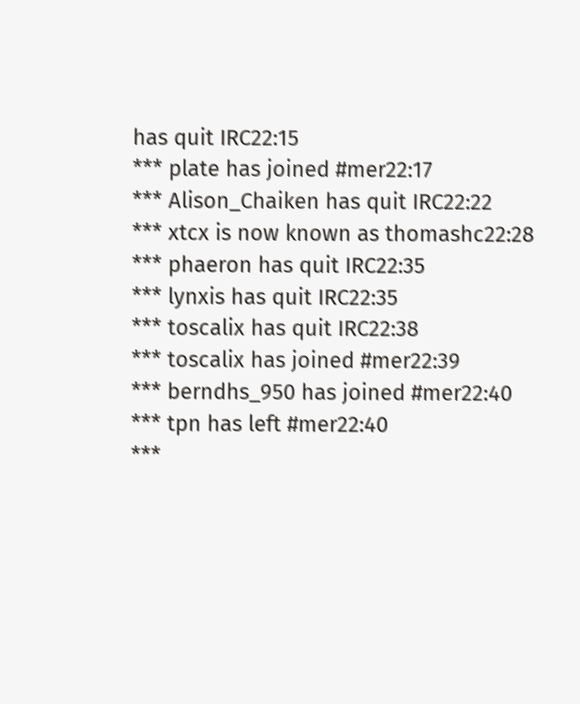has quit IRC22:15
*** plate has joined #mer22:17
*** Alison_Chaiken has quit IRC22:22
*** xtcx is now known as thomashc22:28
*** phaeron has quit IRC22:35
*** lynxis has quit IRC22:35
*** toscalix has quit IRC22:38
*** toscalix has joined #mer22:39
*** berndhs_950 has joined #mer22:40
*** tpn has left #mer22:40
***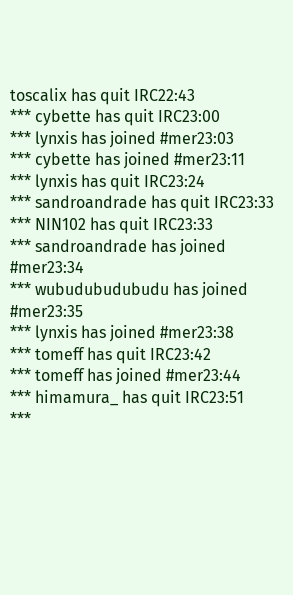toscalix has quit IRC22:43
*** cybette has quit IRC23:00
*** lynxis has joined #mer23:03
*** cybette has joined #mer23:11
*** lynxis has quit IRC23:24
*** sandroandrade has quit IRC23:33
*** NIN102 has quit IRC23:33
*** sandroandrade has joined #mer23:34
*** wubudubudubudu has joined #mer23:35
*** lynxis has joined #mer23:38
*** tomeff has quit IRC23:42
*** tomeff has joined #mer23:44
*** himamura_ has quit IRC23:51
***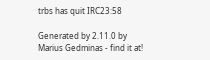trbs has quit IRC23:58

Generated by 2.11.0 by Marius Gedminas - find it at!